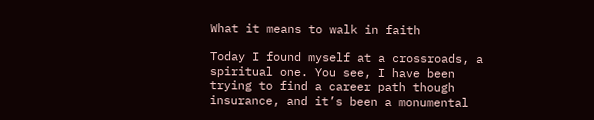What it means to walk in faith

Today I found myself at a crossroads, a spiritual one. You see, I have been trying to find a career path though insurance, and it’s been a monumental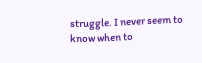struggle. I never seem to know when to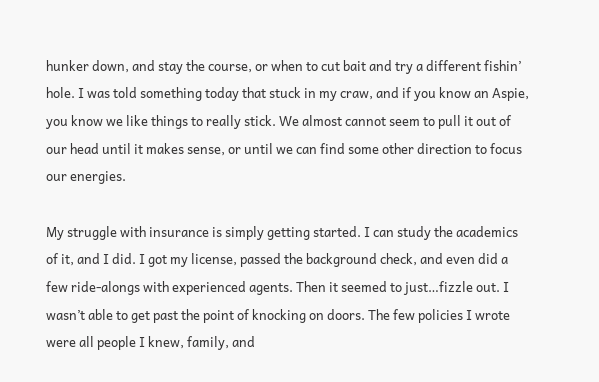hunker down, and stay the course, or when to cut bait and try a different fishin’ hole. I was told something today that stuck in my craw, and if you know an Aspie, you know we like things to really stick. We almost cannot seem to pull it out of our head until it makes sense, or until we can find some other direction to focus our energies.

My struggle with insurance is simply getting started. I can study the academics of it, and I did. I got my license, passed the background check, and even did a few ride-alongs with experienced agents. Then it seemed to just…fizzle out. I wasn’t able to get past the point of knocking on doors. The few policies I wrote were all people I knew, family, and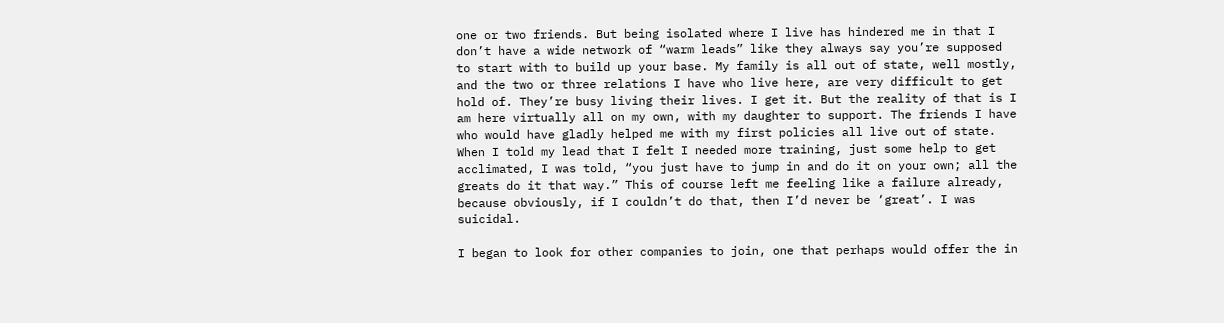one or two friends. But being isolated where I live has hindered me in that I don’t have a wide network of “warm leads” like they always say you’re supposed to start with to build up your base. My family is all out of state, well mostly, and the two or three relations I have who live here, are very difficult to get hold of. They’re busy living their lives. I get it. But the reality of that is I am here virtually all on my own, with my daughter to support. The friends I have who would have gladly helped me with my first policies all live out of state. When I told my lead that I felt I needed more training, just some help to get acclimated, I was told, “you just have to jump in and do it on your own; all the greats do it that way.” This of course left me feeling like a failure already, because obviously, if I couldn’t do that, then I’d never be ‘great’. I was suicidal.

I began to look for other companies to join, one that perhaps would offer the in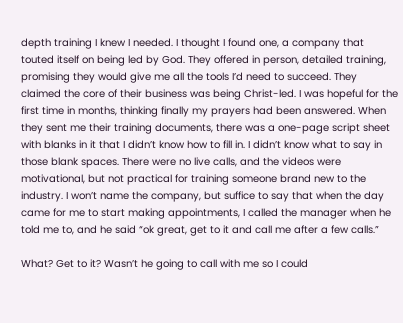depth training I knew I needed. I thought I found one, a company that touted itself on being led by God. They offered in person, detailed training, promising they would give me all the tools I’d need to succeed. They claimed the core of their business was being Christ-led. I was hopeful for the first time in months, thinking finally my prayers had been answered. When they sent me their training documents, there was a one-page script sheet with blanks in it that I didn’t know how to fill in. I didn’t know what to say in those blank spaces. There were no live calls, and the videos were motivational, but not practical for training someone brand new to the industry. I won’t name the company, but suffice to say that when the day came for me to start making appointments, I called the manager when he told me to, and he said “ok great, get to it and call me after a few calls.”

What? Get to it? Wasn’t he going to call with me so I could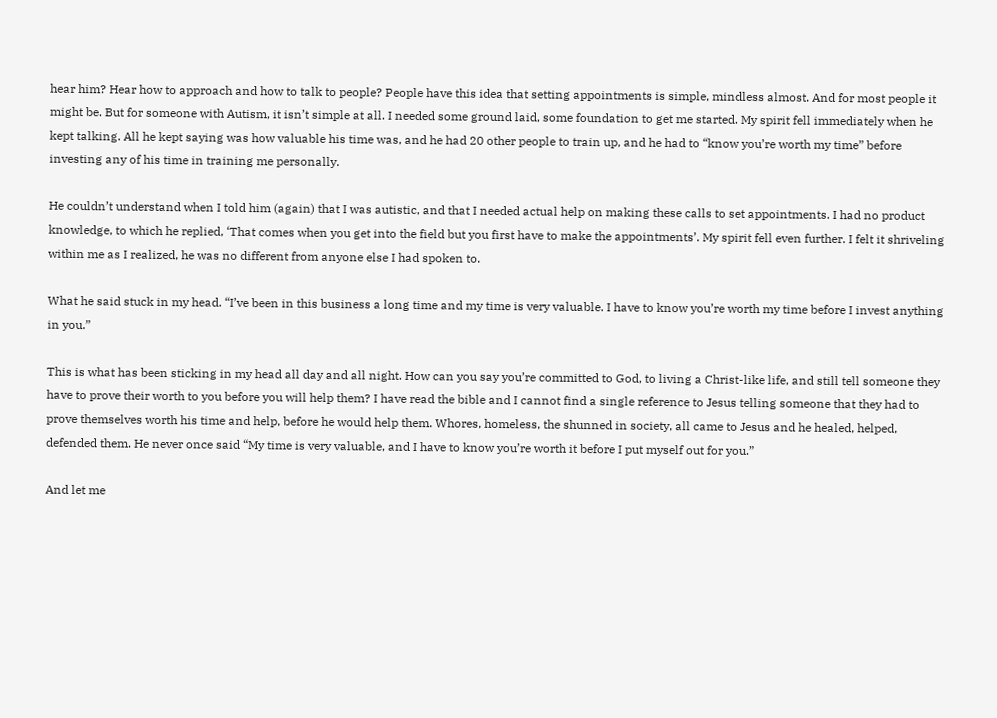hear him? Hear how to approach and how to talk to people? People have this idea that setting appointments is simple, mindless almost. And for most people it might be. But for someone with Autism, it isn’t simple at all. I needed some ground laid, some foundation to get me started. My spirit fell immediately when he kept talking. All he kept saying was how valuable his time was, and he had 20 other people to train up, and he had to “know you’re worth my time” before investing any of his time in training me personally.

He couldn’t understand when I told him (again) that I was autistic, and that I needed actual help on making these calls to set appointments. I had no product knowledge, to which he replied, ‘That comes when you get into the field but you first have to make the appointments’. My spirit fell even further. I felt it shriveling within me as I realized, he was no different from anyone else I had spoken to.

What he said stuck in my head. “I’ve been in this business a long time and my time is very valuable. I have to know you’re worth my time before I invest anything in you.”

This is what has been sticking in my head all day and all night. How can you say you’re committed to God, to living a Christ-like life, and still tell someone they have to prove their worth to you before you will help them? I have read the bible and I cannot find a single reference to Jesus telling someone that they had to prove themselves worth his time and help, before he would help them. Whores, homeless, the shunned in society, all came to Jesus and he healed, helped, defended them. He never once said “My time is very valuable, and I have to know you’re worth it before I put myself out for you.”

And let me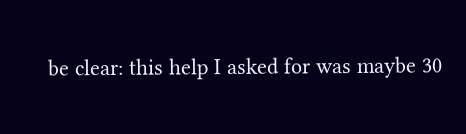be clear: this help I asked for was maybe 30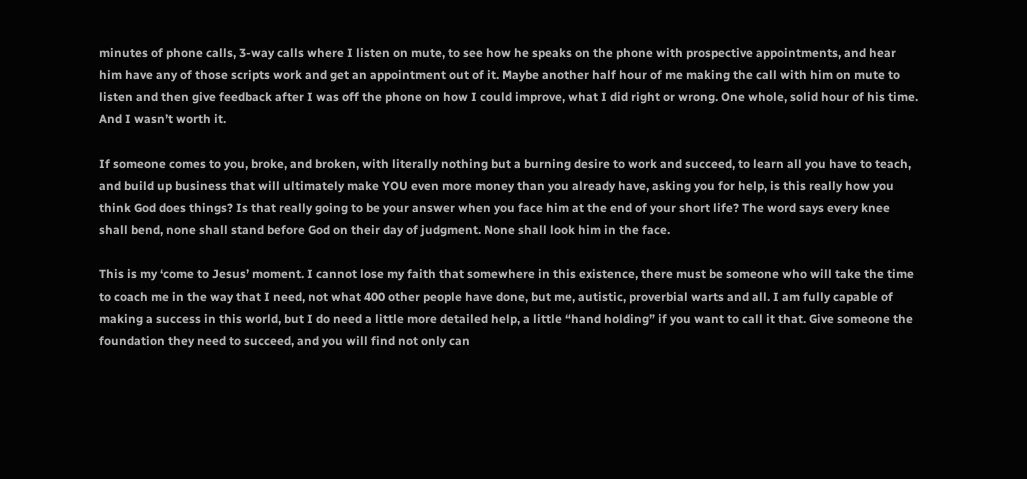minutes of phone calls, 3-way calls where I listen on mute, to see how he speaks on the phone with prospective appointments, and hear him have any of those scripts work and get an appointment out of it. Maybe another half hour of me making the call with him on mute to listen and then give feedback after I was off the phone on how I could improve, what I did right or wrong. One whole, solid hour of his time. And I wasn’t worth it.

If someone comes to you, broke, and broken, with literally nothing but a burning desire to work and succeed, to learn all you have to teach, and build up business that will ultimately make YOU even more money than you already have, asking you for help, is this really how you think God does things? Is that really going to be your answer when you face him at the end of your short life? The word says every knee shall bend, none shall stand before God on their day of judgment. None shall look him in the face.

This is my ‘come to Jesus’ moment. I cannot lose my faith that somewhere in this existence, there must be someone who will take the time to coach me in the way that I need, not what 400 other people have done, but me, autistic, proverbial warts and all. I am fully capable of making a success in this world, but I do need a little more detailed help, a little “hand holding” if you want to call it that. Give someone the foundation they need to succeed, and you will find not only can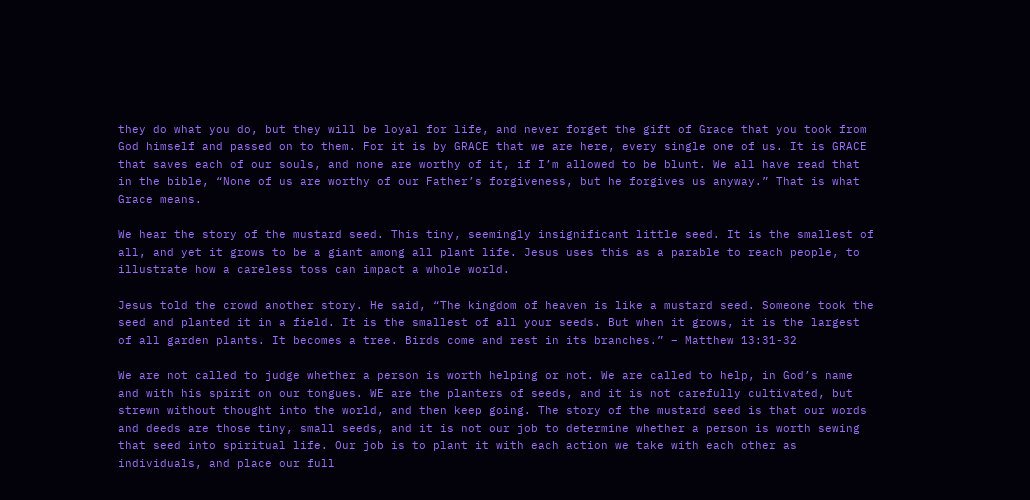they do what you do, but they will be loyal for life, and never forget the gift of Grace that you took from God himself and passed on to them. For it is by GRACE that we are here, every single one of us. It is GRACE that saves each of our souls, and none are worthy of it, if I’m allowed to be blunt. We all have read that in the bible, “None of us are worthy of our Father’s forgiveness, but he forgives us anyway.” That is what Grace means.

We hear the story of the mustard seed. This tiny, seemingly insignificant little seed. It is the smallest of all, and yet it grows to be a giant among all plant life. Jesus uses this as a parable to reach people, to illustrate how a careless toss can impact a whole world.

Jesus told the crowd another story. He said, “The kingdom of heaven is like a mustard seed. Someone took the seed and planted it in a field. It is the smallest of all your seeds. But when it grows, it is the largest of all garden plants. It becomes a tree. Birds come and rest in its branches.” – Matthew 13:31-32

We are not called to judge whether a person is worth helping or not. We are called to help, in God’s name and with his spirit on our tongues. WE are the planters of seeds, and it is not carefully cultivated, but strewn without thought into the world, and then keep going. The story of the mustard seed is that our words and deeds are those tiny, small seeds, and it is not our job to determine whether a person is worth sewing that seed into spiritual life. Our job is to plant it with each action we take with each other as individuals, and place our full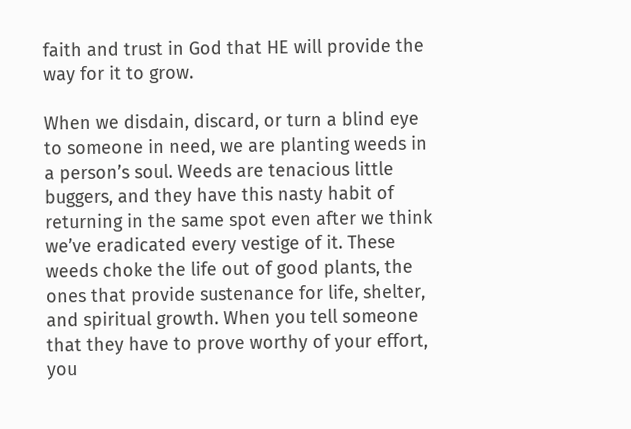faith and trust in God that HE will provide the way for it to grow.

When we disdain, discard, or turn a blind eye to someone in need, we are planting weeds in a person’s soul. Weeds are tenacious little buggers, and they have this nasty habit of returning in the same spot even after we think we’ve eradicated every vestige of it. These weeds choke the life out of good plants, the ones that provide sustenance for life, shelter, and spiritual growth. When you tell someone that they have to prove worthy of your effort, you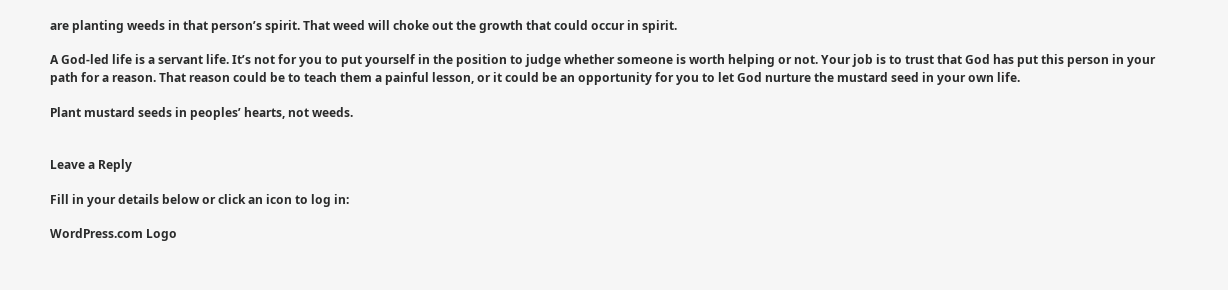are planting weeds in that person’s spirit. That weed will choke out the growth that could occur in spirit.

A God-led life is a servant life. It’s not for you to put yourself in the position to judge whether someone is worth helping or not. Your job is to trust that God has put this person in your path for a reason. That reason could be to teach them a painful lesson, or it could be an opportunity for you to let God nurture the mustard seed in your own life.

Plant mustard seeds in peoples’ hearts, not weeds.


Leave a Reply

Fill in your details below or click an icon to log in:

WordPress.com Logo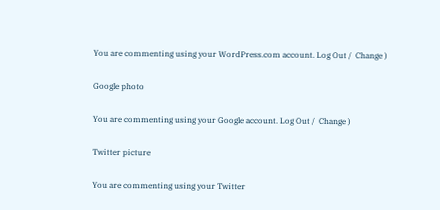You are commenting using your WordPress.com account. Log Out /  Change )

Google photo

You are commenting using your Google account. Log Out /  Change )

Twitter picture

You are commenting using your Twitter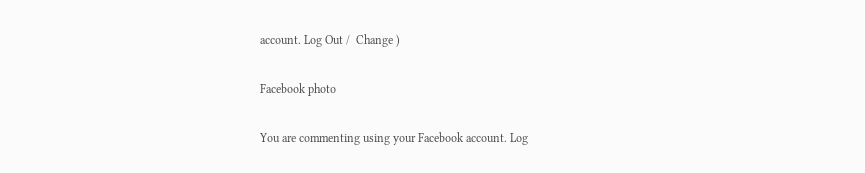account. Log Out /  Change )

Facebook photo

You are commenting using your Facebook account. Log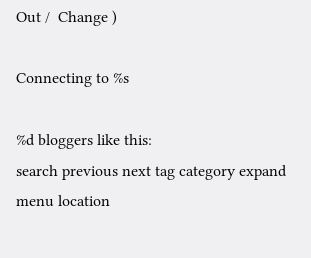Out /  Change )

Connecting to %s

%d bloggers like this:
search previous next tag category expand menu location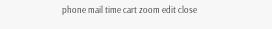phone mail time cart zoom edit close